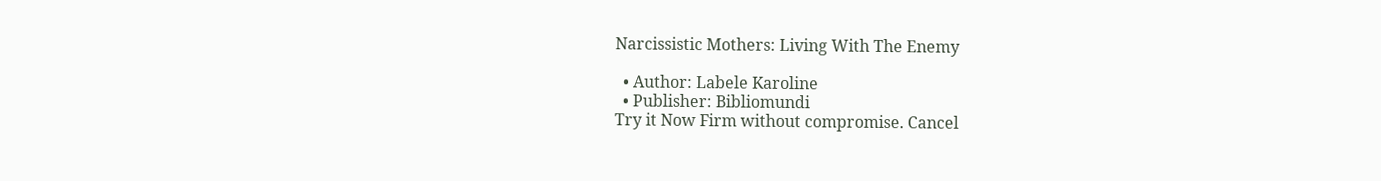Narcissistic Mothers: Living With The Enemy

  • Author: Labele Karoline
  • Publisher: Bibliomundi
Try it Now Firm without compromise. Cancel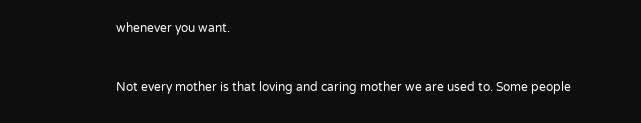whenever you want.


Not every mother is that loving and caring mother we are used to. Some people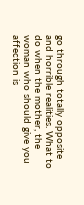go through totally opposite and horrible realities. What to do when the mother, the woman who should give you affection is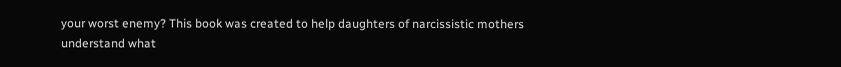your worst enemy? This book was created to help daughters of narcissistic mothers understand what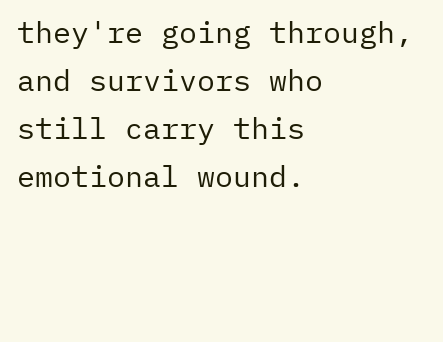they're going through, and survivors who still carry this emotional wound.